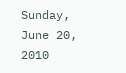Sunday, June 20, 2010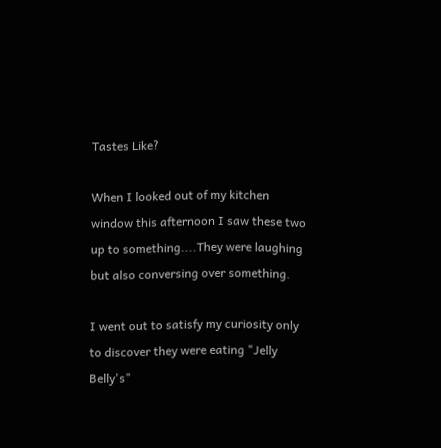Tastes Like?

When I looked out of my kitchen window this afternoon I saw these two up to something....They were laughing but also conversing over something.

I went out to satisfy my curiosity only to discover they were eating "Jelly Belly's"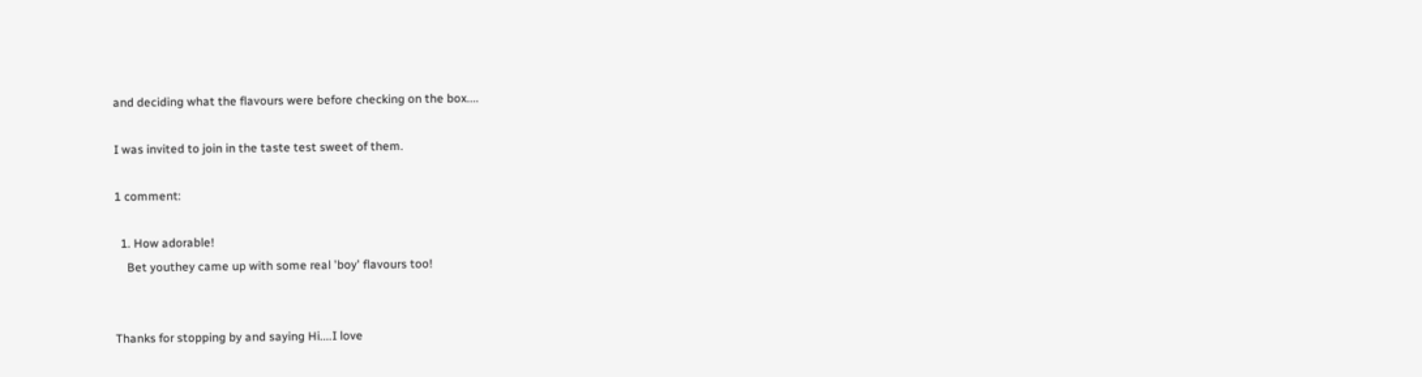and deciding what the flavours were before checking on the box....

I was invited to join in the taste test sweet of them.

1 comment:

  1. How adorable!
    Bet youthey came up with some real 'boy' flavours too!


Thanks for stopping by and saying Hi....I love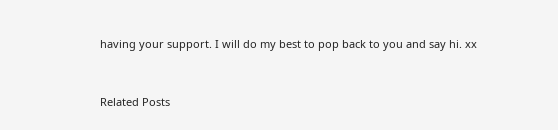having your support. I will do my best to pop back to you and say hi. xx


Related Posts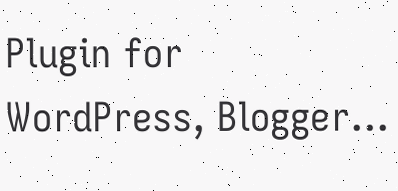Plugin for WordPress, Blogger...